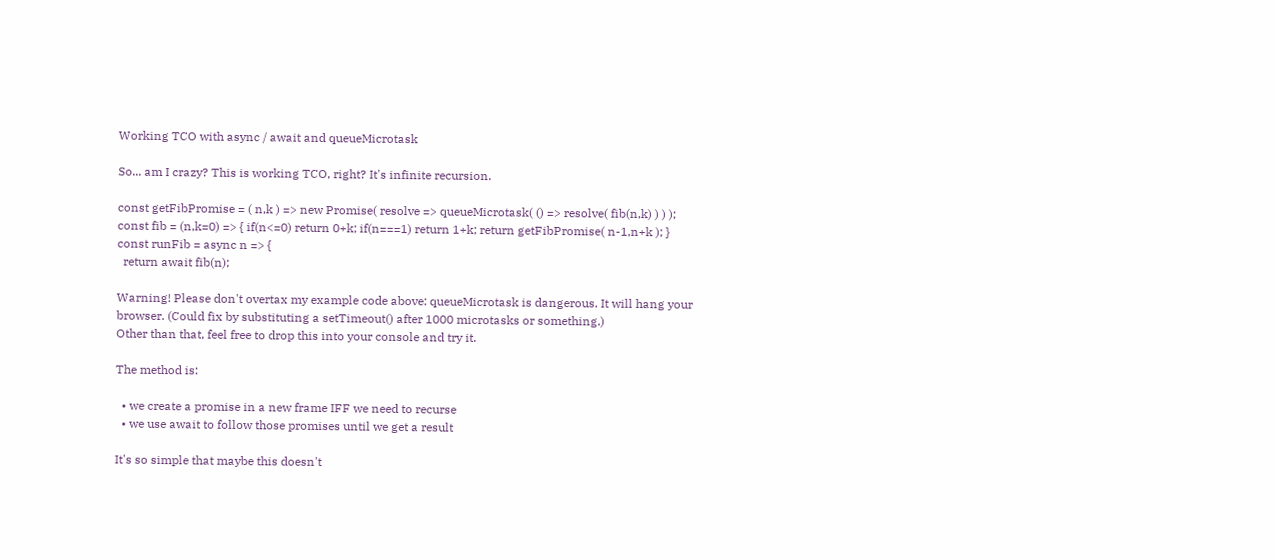Working TCO with async / await and queueMicrotask

So... am I crazy? This is working TCO, right? It's infinite recursion.

const getFibPromise = ( n,k ) => new Promise( resolve => queueMicrotask( () => resolve( fib(n,k) ) ) );
const fib = (n,k=0) => { if(n<=0) return 0+k; if(n===1) return 1+k; return getFibPromise( n-1,n+k ); }
const runFib = async n => {
  return await fib(n);

Warning! Please don't overtax my example code above: queueMicrotask is dangerous. It will hang your browser. (Could fix by substituting a setTimeout() after 1000 microtasks or something.)
Other than that, feel free to drop this into your console and try it.

The method is:

  • we create a promise in a new frame IFF we need to recurse
  • we use await to follow those promises until we get a result

It's so simple that maybe this doesn't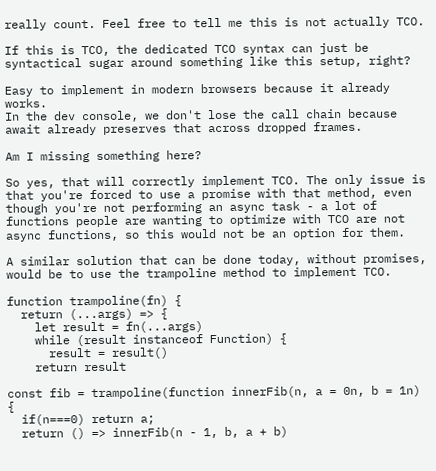really count. Feel free to tell me this is not actually TCO.

If this is TCO, the dedicated TCO syntax can just be syntactical sugar around something like this setup, right?

Easy to implement in modern browsers because it already works.
In the dev console, we don't lose the call chain because await already preserves that across dropped frames.

Am I missing something here?

So yes, that will correctly implement TCO. The only issue is that you're forced to use a promise with that method, even though you're not performing an async task - a lot of functions people are wanting to optimize with TCO are not async functions, so this would not be an option for them.

A similar solution that can be done today, without promises, would be to use the trampoline method to implement TCO.

function trampoline(fn) {
  return (...args) => {
    let result = fn(...args)
    while (result instanceof Function) {
      result = result()
    return result

const fib = trampoline(function innerFib(n, a = 0n, b = 1n) {
  if(n===0) return a;
  return () => innerFib(n - 1, b, a + b)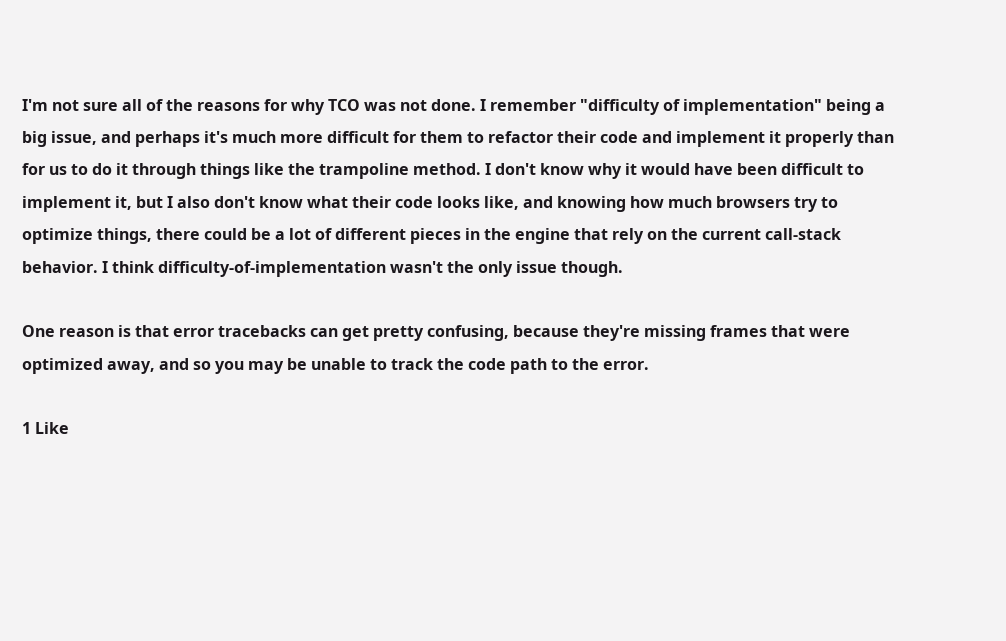I'm not sure all of the reasons for why TCO was not done. I remember "difficulty of implementation" being a big issue, and perhaps it's much more difficult for them to refactor their code and implement it properly than for us to do it through things like the trampoline method. I don't know why it would have been difficult to implement it, but I also don't know what their code looks like, and knowing how much browsers try to optimize things, there could be a lot of different pieces in the engine that rely on the current call-stack behavior. I think difficulty-of-implementation wasn't the only issue though.

One reason is that error tracebacks can get pretty confusing, because they're missing frames that were optimized away, and so you may be unable to track the code path to the error.

1 Like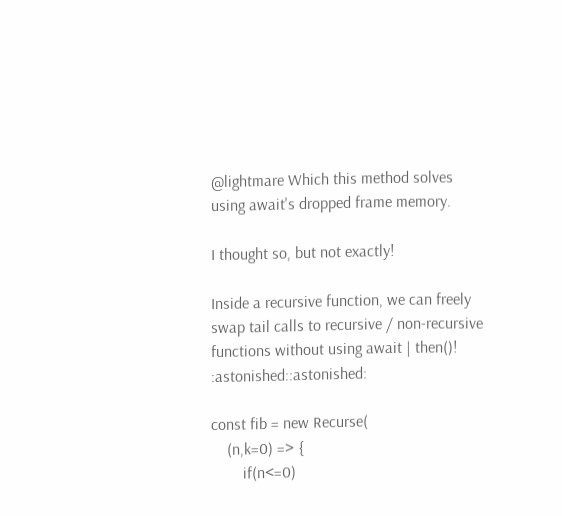@lightmare Which this method solves using await's dropped frame memory.

I thought so, but not exactly!

Inside a recursive function, we can freely swap tail calls to recursive / non-recursive functions without using await | then()! :astonished::astonished:

const fib = new Recurse(
    (n,k=0) => {
        if(n<=0)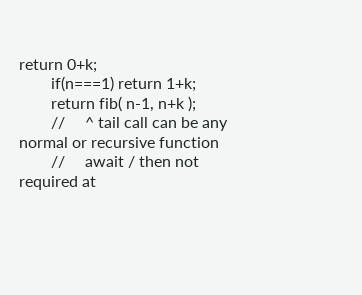return 0+k;
        if(n===1) return 1+k;
        return fib( n-1, n+k );
        //     ^ tail call can be any normal or recursive function
        //     await / then not required at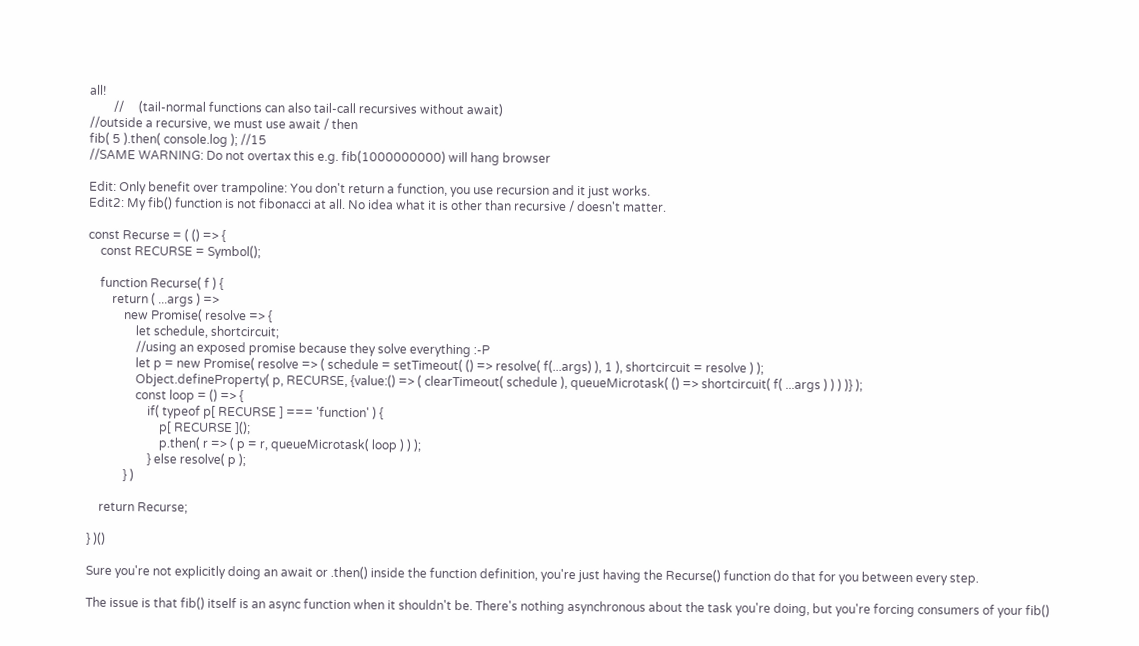all!
        //     (tail-normal functions can also tail-call recursives without await)
//outside a recursive, we must use await / then
fib( 5 ).then( console.log ); //15
//SAME WARNING: Do not overtax this e.g. fib(1000000000) will hang browser

Edit: Only benefit over trampoline: You don't return a function, you use recursion and it just works.
Edit2: My fib() function is not fibonacci at all. No idea what it is other than recursive / doesn't matter.

const Recurse = ( () => {
    const RECURSE = Symbol();

    function Recurse( f ) {
        return ( ...args ) =>
            new Promise( resolve => {
                let schedule, shortcircuit;
                //using an exposed promise because they solve everything :-P
                let p = new Promise( resolve => ( schedule = setTimeout( () => resolve( f(...args) ), 1 ), shortcircuit = resolve ) );
                Object.defineProperty( p, RECURSE, {value:() => ( clearTimeout( schedule ), queueMicrotask( () => shortcircuit( f( ...args ) ) ) )} );
                const loop = () => {
                    if( typeof p[ RECURSE ] === 'function' ) {
                        p[ RECURSE ]();
                        p.then( r => ( p = r, queueMicrotask( loop ) ) );
                    } else resolve( p );
            } )

    return Recurse;

} )()

Sure you're not explicitly doing an await or .then() inside the function definition, you're just having the Recurse() function do that for you between every step.

The issue is that fib() itself is an async function when it shouldn't be. There's nothing asynchronous about the task you're doing, but you're forcing consumers of your fib()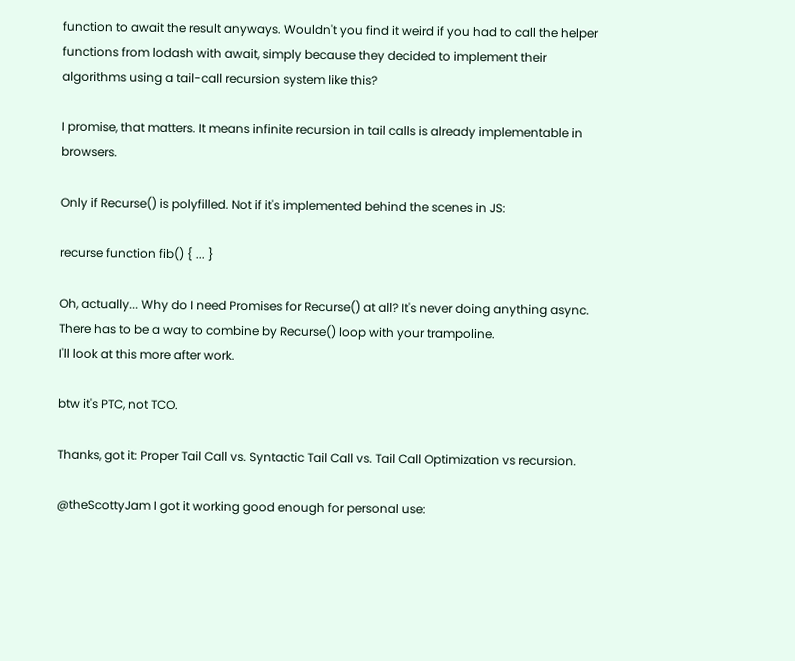function to await the result anyways. Wouldn't you find it weird if you had to call the helper functions from lodash with await, simply because they decided to implement their algorithms using a tail-call recursion system like this?

I promise, that matters. It means infinite recursion in tail calls is already implementable in browsers.

Only if Recurse() is polyfilled. Not if it's implemented behind the scenes in JS:

recurse function fib() { ... }

Oh, actually... Why do I need Promises for Recurse() at all? It's never doing anything async.
There has to be a way to combine by Recurse() loop with your trampoline.
I'll look at this more after work.

btw it's PTC, not TCO.

Thanks, got it: Proper Tail Call vs. Syntactic Tail Call vs. Tail Call Optimization vs recursion.

@theScottyJam I got it working good enough for personal use: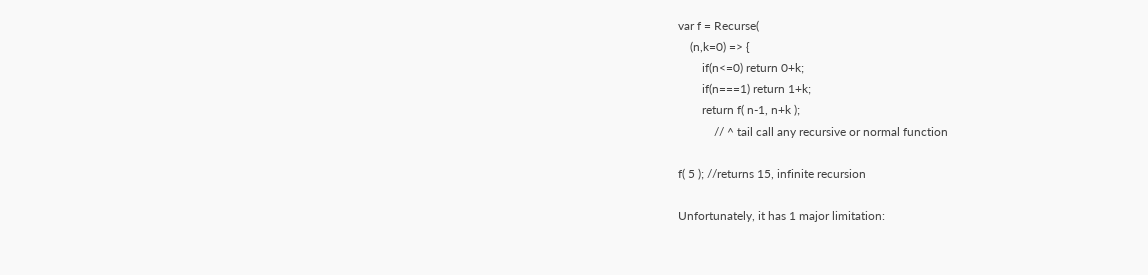var f = Recurse(
    (n,k=0) => {
        if(n<=0) return 0+k;
        if(n===1) return 1+k;
        return f( n-1, n+k );
            // ^ tail call any recursive or normal function

f( 5 ); //returns 15, infinite recursion

Unfortunately, it has 1 major limitation: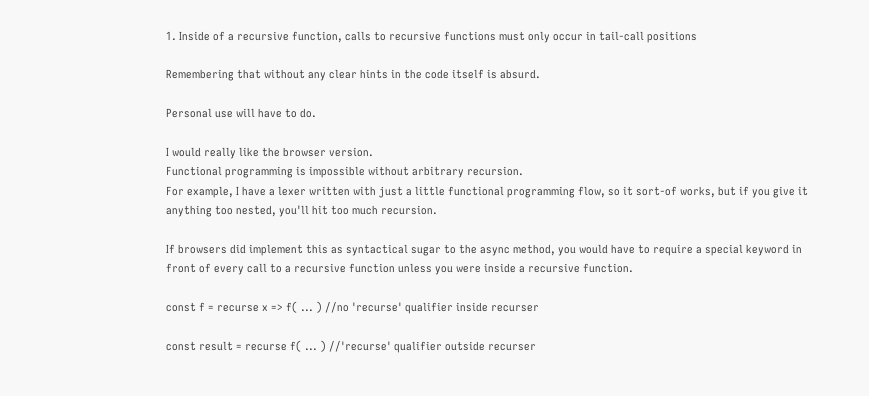1. Inside of a recursive function, calls to recursive functions must only occur in tail-call positions

Remembering that without any clear hints in the code itself is absurd.

Personal use will have to do.

I would really like the browser version.
Functional programming is impossible without arbitrary recursion.
For example, I have a lexer written with just a little functional programming flow, so it sort-of works, but if you give it anything too nested, you'll hit too much recursion.

If browsers did implement this as syntactical sugar to the async method, you would have to require a special keyword in front of every call to a recursive function unless you were inside a recursive function.

const f = recurse x => f( ... ) //no 'recurse' qualifier inside recurser

const result = recurse f( ... ) //'recurse' qualifier outside recurser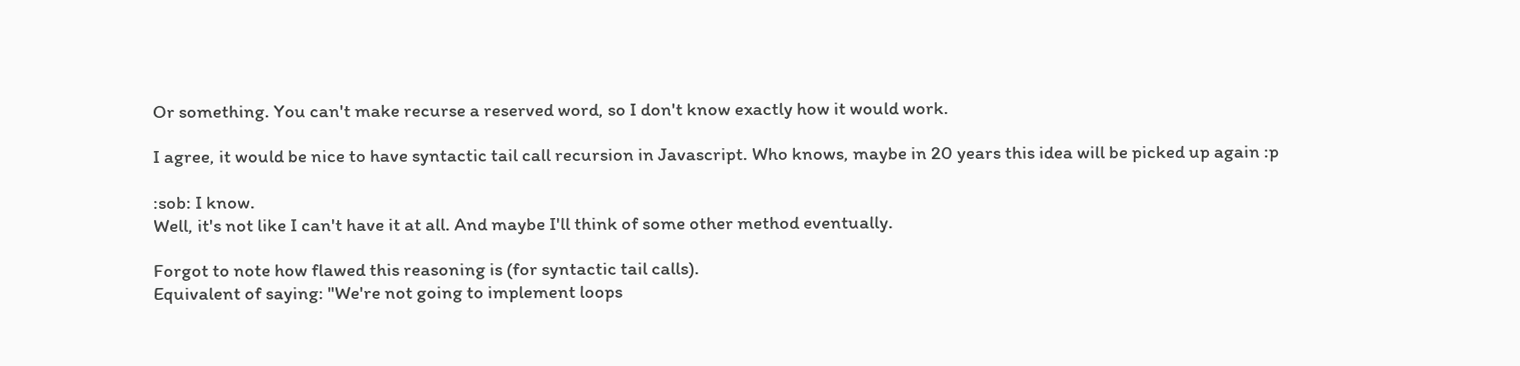Or something. You can't make recurse a reserved word, so I don't know exactly how it would work.

I agree, it would be nice to have syntactic tail call recursion in Javascript. Who knows, maybe in 20 years this idea will be picked up again :p

:sob: I know.
Well, it's not like I can't have it at all. And maybe I'll think of some other method eventually.

Forgot to note how flawed this reasoning is (for syntactic tail calls).
Equivalent of saying: "We're not going to implement loops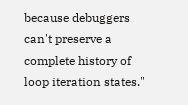because debuggers can't preserve a complete history of loop iteration states."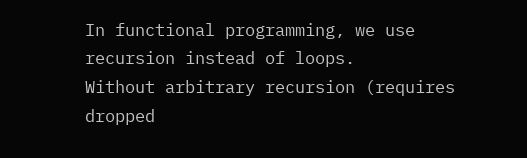In functional programming, we use recursion instead of loops.
Without arbitrary recursion (requires dropped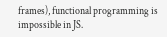frames), functional programming is impossible in JS.